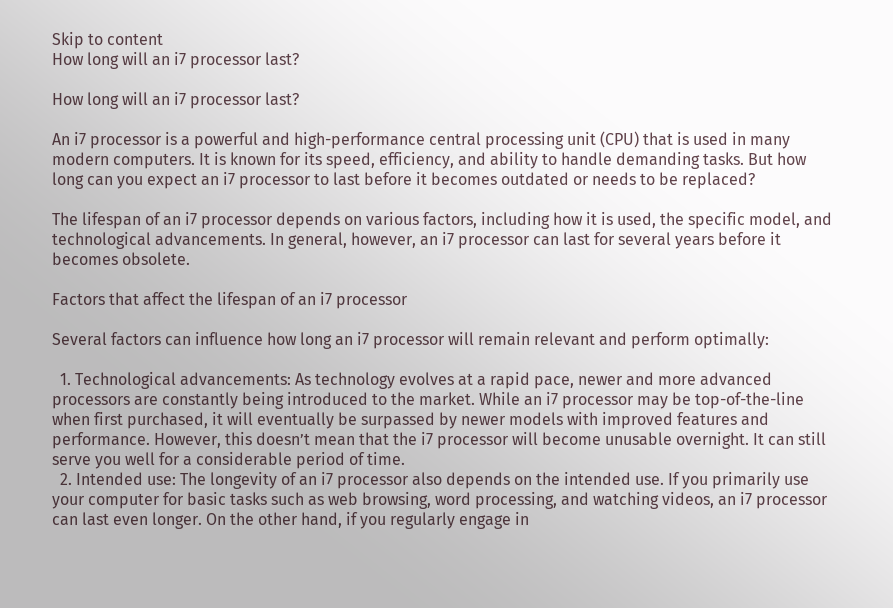Skip to content
How long will an i7 processor last?

How long will an i7 processor last?

An i7 processor is a powerful and high-performance central processing unit (CPU) that is used in many modern computers. It is known for its speed, efficiency, and ability to handle demanding tasks. But how long can you expect an i7 processor to last before it becomes outdated or needs to be replaced?

The lifespan of an i7 processor depends on various factors, including how it is used, the specific model, and technological advancements. In general, however, an i7 processor can last for several years before it becomes obsolete.

Factors that affect the lifespan of an i7 processor

Several factors can influence how long an i7 processor will remain relevant and perform optimally:

  1. Technological advancements: As technology evolves at a rapid pace, newer and more advanced processors are constantly being introduced to the market. While an i7 processor may be top-of-the-line when first purchased, it will eventually be surpassed by newer models with improved features and performance. However, this doesn’t mean that the i7 processor will become unusable overnight. It can still serve you well for a considerable period of time.
  2. Intended use: The longevity of an i7 processor also depends on the intended use. If you primarily use your computer for basic tasks such as web browsing, word processing, and watching videos, an i7 processor can last even longer. On the other hand, if you regularly engage in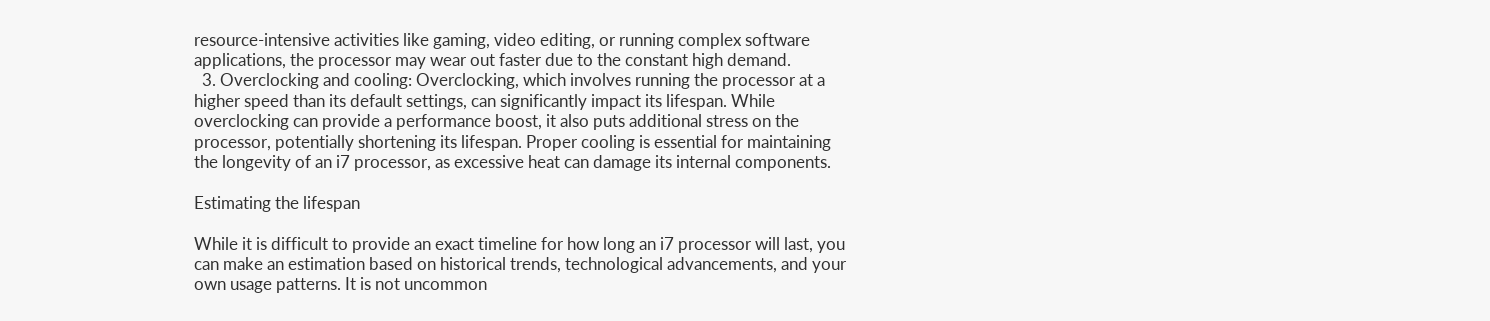resource-intensive activities like gaming, video editing, or running complex software applications, the processor may wear out faster due to the constant high demand.
  3. Overclocking and cooling: Overclocking, which involves running the processor at a higher speed than its default settings, can significantly impact its lifespan. While overclocking can provide a performance boost, it also puts additional stress on the processor, potentially shortening its lifespan. Proper cooling is essential for maintaining the longevity of an i7 processor, as excessive heat can damage its internal components.

Estimating the lifespan

While it is difficult to provide an exact timeline for how long an i7 processor will last, you can make an estimation based on historical trends, technological advancements, and your own usage patterns. It is not uncommon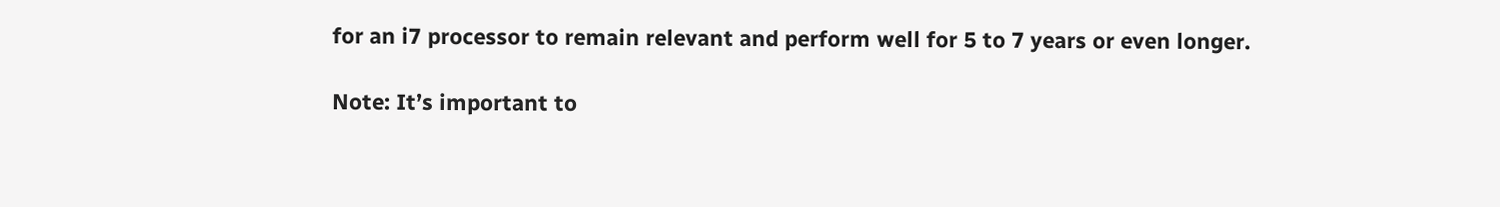for an i7 processor to remain relevant and perform well for 5 to 7 years or even longer.

Note: It’s important to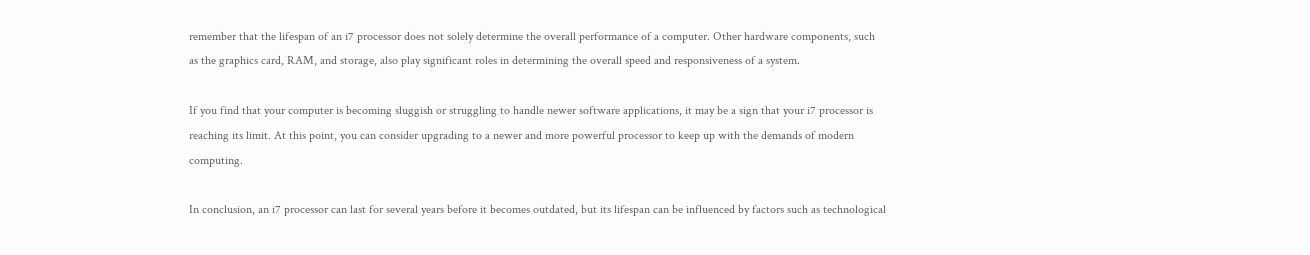remember that the lifespan of an i7 processor does not solely determine the overall performance of a computer. Other hardware components, such as the graphics card, RAM, and storage, also play significant roles in determining the overall speed and responsiveness of a system.

If you find that your computer is becoming sluggish or struggling to handle newer software applications, it may be a sign that your i7 processor is reaching its limit. At this point, you can consider upgrading to a newer and more powerful processor to keep up with the demands of modern computing.

In conclusion, an i7 processor can last for several years before it becomes outdated, but its lifespan can be influenced by factors such as technological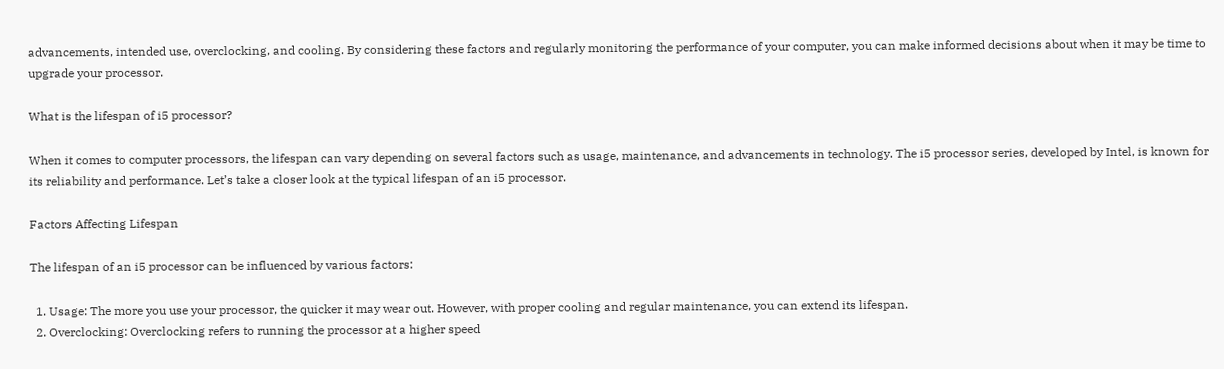advancements, intended use, overclocking, and cooling. By considering these factors and regularly monitoring the performance of your computer, you can make informed decisions about when it may be time to upgrade your processor.

What is the lifespan of i5 processor?

When it comes to computer processors, the lifespan can vary depending on several factors such as usage, maintenance, and advancements in technology. The i5 processor series, developed by Intel, is known for its reliability and performance. Let’s take a closer look at the typical lifespan of an i5 processor.

Factors Affecting Lifespan

The lifespan of an i5 processor can be influenced by various factors:

  1. Usage: The more you use your processor, the quicker it may wear out. However, with proper cooling and regular maintenance, you can extend its lifespan.
  2. Overclocking: Overclocking refers to running the processor at a higher speed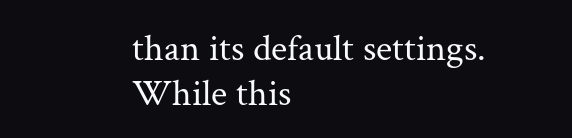than its default settings. While this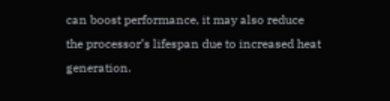can boost performance, it may also reduce the processor’s lifespan due to increased heat generation.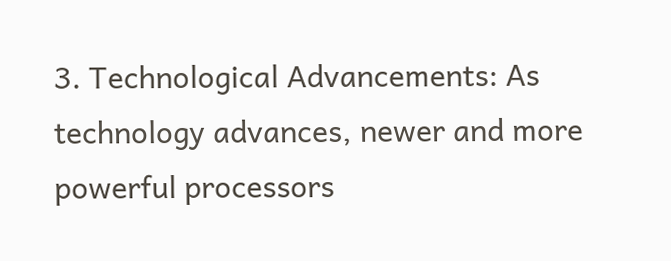3. Technological Advancements: As technology advances, newer and more powerful processors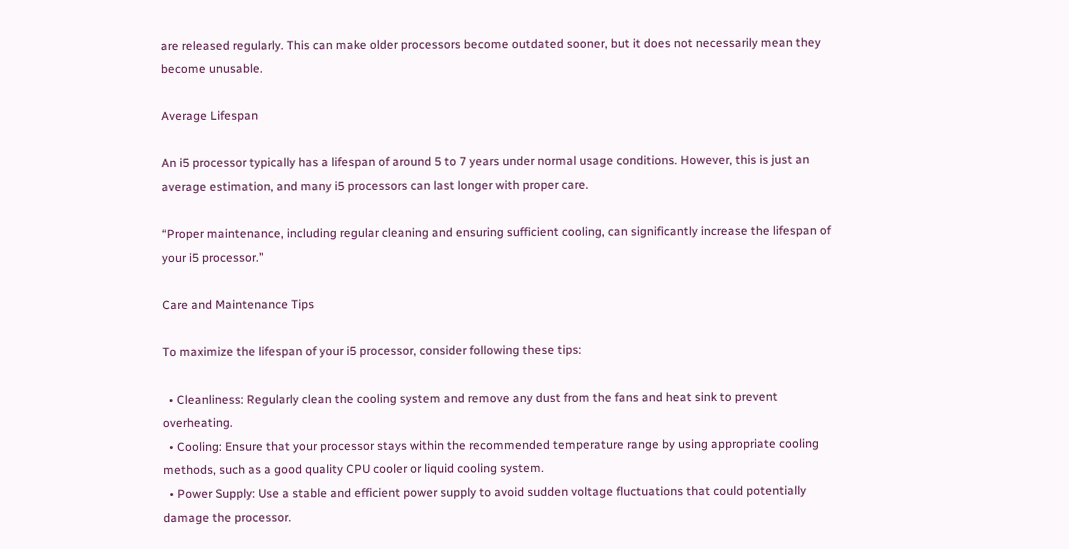are released regularly. This can make older processors become outdated sooner, but it does not necessarily mean they become unusable.

Average Lifespan

An i5 processor typically has a lifespan of around 5 to 7 years under normal usage conditions. However, this is just an average estimation, and many i5 processors can last longer with proper care.

“Proper maintenance, including regular cleaning and ensuring sufficient cooling, can significantly increase the lifespan of your i5 processor.”

Care and Maintenance Tips

To maximize the lifespan of your i5 processor, consider following these tips:

  • Cleanliness: Regularly clean the cooling system and remove any dust from the fans and heat sink to prevent overheating.
  • Cooling: Ensure that your processor stays within the recommended temperature range by using appropriate cooling methods, such as a good quality CPU cooler or liquid cooling system.
  • Power Supply: Use a stable and efficient power supply to avoid sudden voltage fluctuations that could potentially damage the processor.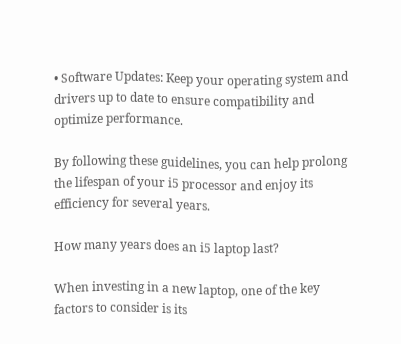• Software Updates: Keep your operating system and drivers up to date to ensure compatibility and optimize performance.

By following these guidelines, you can help prolong the lifespan of your i5 processor and enjoy its efficiency for several years.

How many years does an i5 laptop last?

When investing in a new laptop, one of the key factors to consider is its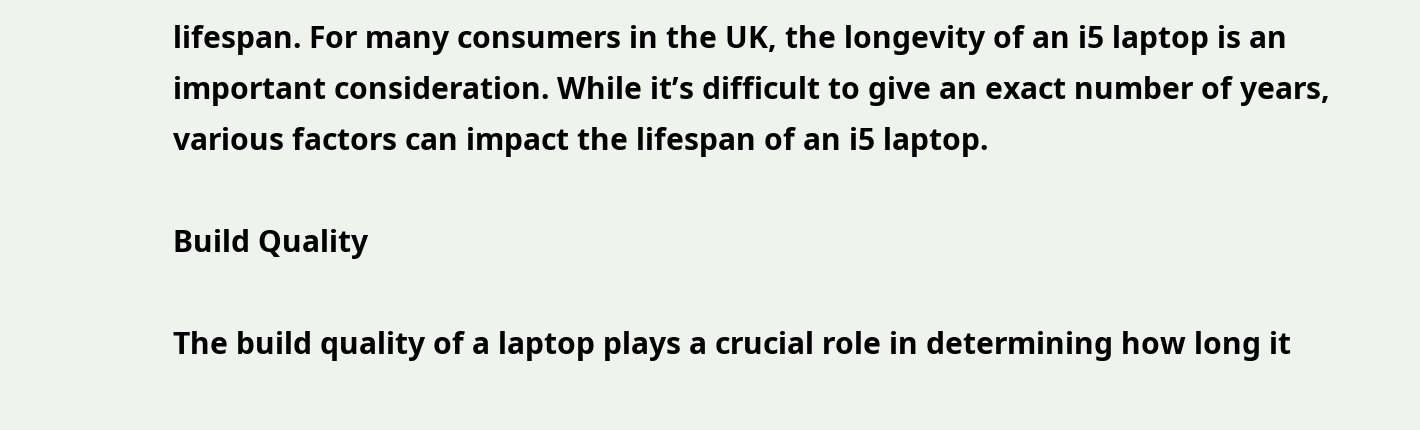lifespan. For many consumers in the UK, the longevity of an i5 laptop is an important consideration. While it’s difficult to give an exact number of years, various factors can impact the lifespan of an i5 laptop.

Build Quality

The build quality of a laptop plays a crucial role in determining how long it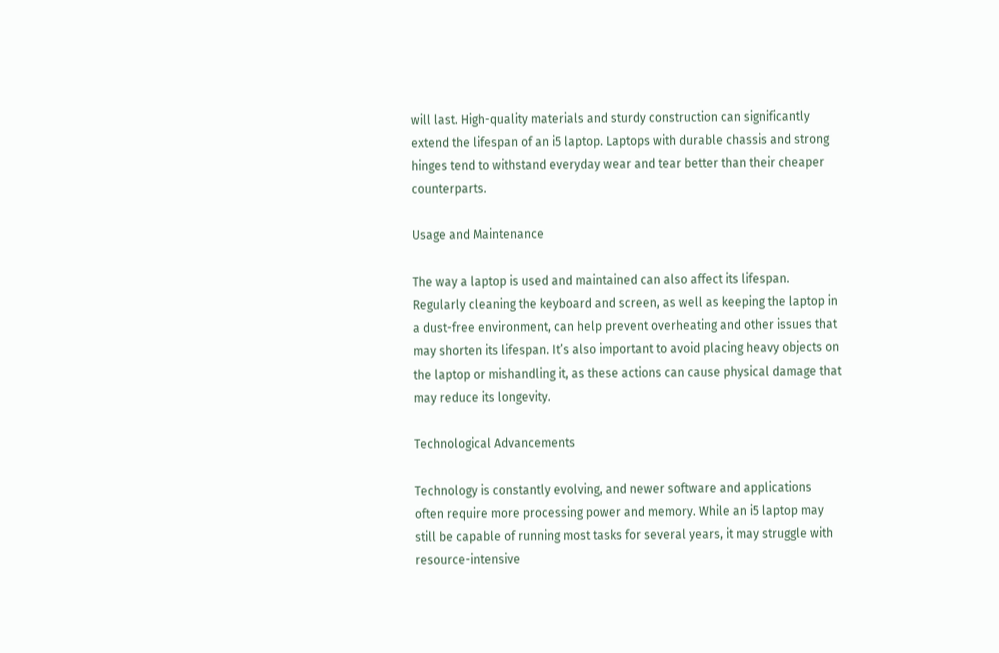will last. High-quality materials and sturdy construction can significantly extend the lifespan of an i5 laptop. Laptops with durable chassis and strong hinges tend to withstand everyday wear and tear better than their cheaper counterparts.

Usage and Maintenance

The way a laptop is used and maintained can also affect its lifespan. Regularly cleaning the keyboard and screen, as well as keeping the laptop in a dust-free environment, can help prevent overheating and other issues that may shorten its lifespan. It’s also important to avoid placing heavy objects on the laptop or mishandling it, as these actions can cause physical damage that may reduce its longevity.

Technological Advancements

Technology is constantly evolving, and newer software and applications often require more processing power and memory. While an i5 laptop may still be capable of running most tasks for several years, it may struggle with resource-intensive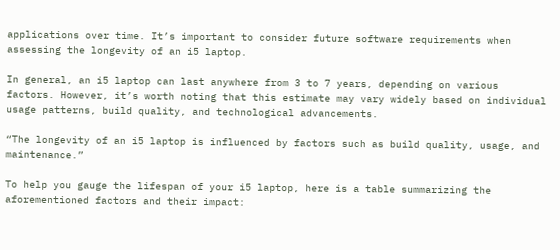applications over time. It’s important to consider future software requirements when assessing the longevity of an i5 laptop.

In general, an i5 laptop can last anywhere from 3 to 7 years, depending on various factors. However, it’s worth noting that this estimate may vary widely based on individual usage patterns, build quality, and technological advancements.

“The longevity of an i5 laptop is influenced by factors such as build quality, usage, and maintenance.”

To help you gauge the lifespan of your i5 laptop, here is a table summarizing the aforementioned factors and their impact: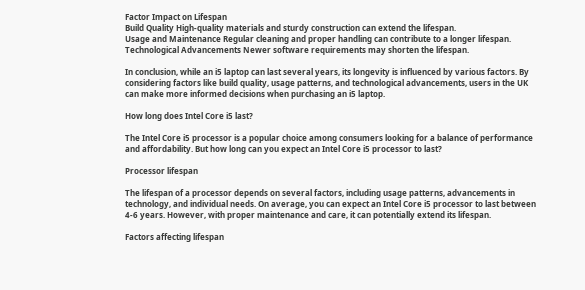Factor Impact on Lifespan
Build Quality High-quality materials and sturdy construction can extend the lifespan.
Usage and Maintenance Regular cleaning and proper handling can contribute to a longer lifespan.
Technological Advancements Newer software requirements may shorten the lifespan.

In conclusion, while an i5 laptop can last several years, its longevity is influenced by various factors. By considering factors like build quality, usage patterns, and technological advancements, users in the UK can make more informed decisions when purchasing an i5 laptop.

How long does Intel Core i5 last?

The Intel Core i5 processor is a popular choice among consumers looking for a balance of performance and affordability. But how long can you expect an Intel Core i5 processor to last?

Processor lifespan

The lifespan of a processor depends on several factors, including usage patterns, advancements in technology, and individual needs. On average, you can expect an Intel Core i5 processor to last between 4-6 years. However, with proper maintenance and care, it can potentially extend its lifespan.

Factors affecting lifespan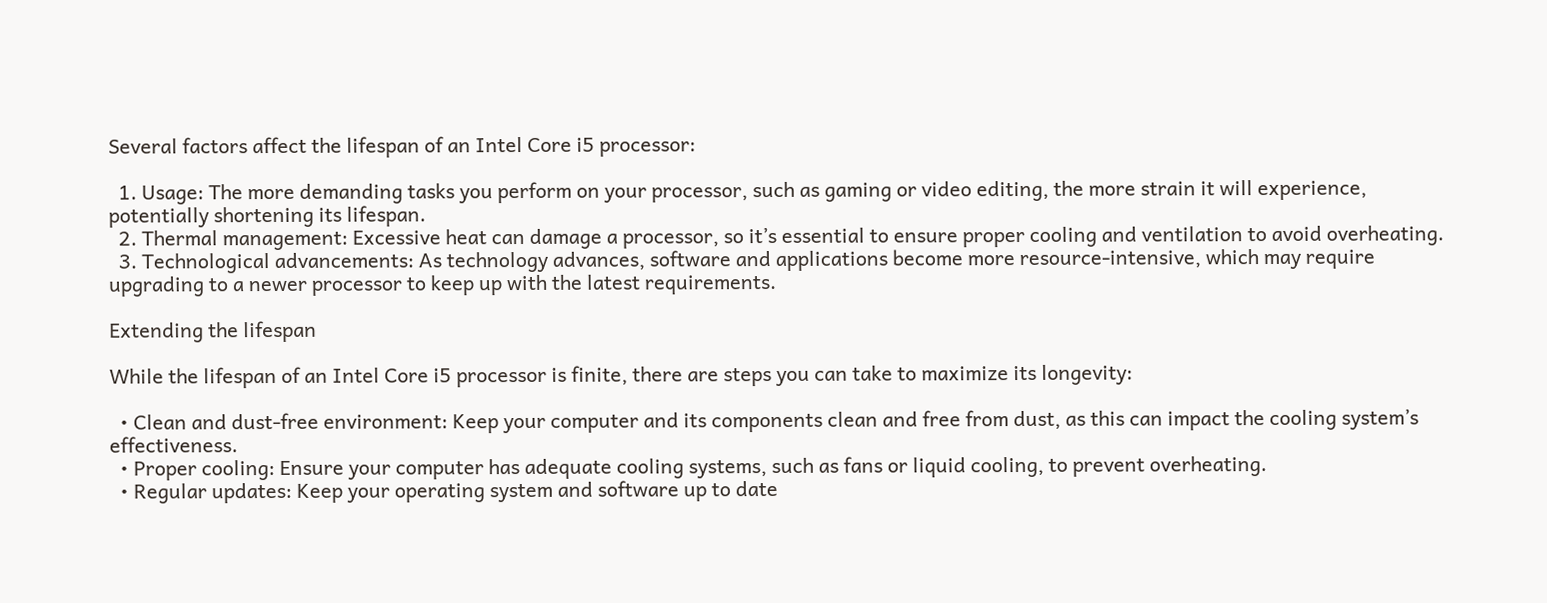Several factors affect the lifespan of an Intel Core i5 processor:

  1. Usage: The more demanding tasks you perform on your processor, such as gaming or video editing, the more strain it will experience, potentially shortening its lifespan.
  2. Thermal management: Excessive heat can damage a processor, so it’s essential to ensure proper cooling and ventilation to avoid overheating.
  3. Technological advancements: As technology advances, software and applications become more resource-intensive, which may require upgrading to a newer processor to keep up with the latest requirements.

Extending the lifespan

While the lifespan of an Intel Core i5 processor is finite, there are steps you can take to maximize its longevity:

  • Clean and dust-free environment: Keep your computer and its components clean and free from dust, as this can impact the cooling system’s effectiveness.
  • Proper cooling: Ensure your computer has adequate cooling systems, such as fans or liquid cooling, to prevent overheating.
  • Regular updates: Keep your operating system and software up to date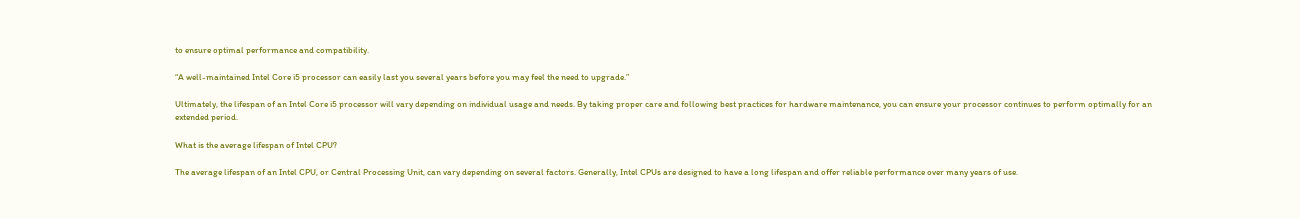to ensure optimal performance and compatibility.

“A well-maintained Intel Core i5 processor can easily last you several years before you may feel the need to upgrade.”

Ultimately, the lifespan of an Intel Core i5 processor will vary depending on individual usage and needs. By taking proper care and following best practices for hardware maintenance, you can ensure your processor continues to perform optimally for an extended period.

What is the average lifespan of Intel CPU?

The average lifespan of an Intel CPU, or Central Processing Unit, can vary depending on several factors. Generally, Intel CPUs are designed to have a long lifespan and offer reliable performance over many years of use.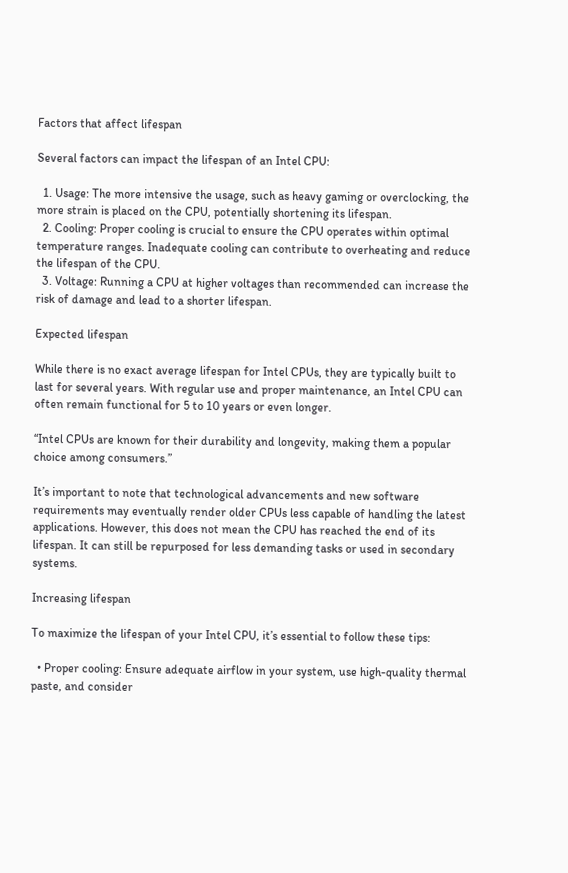Factors that affect lifespan

Several factors can impact the lifespan of an Intel CPU:

  1. Usage: The more intensive the usage, such as heavy gaming or overclocking, the more strain is placed on the CPU, potentially shortening its lifespan.
  2. Cooling: Proper cooling is crucial to ensure the CPU operates within optimal temperature ranges. Inadequate cooling can contribute to overheating and reduce the lifespan of the CPU.
  3. Voltage: Running a CPU at higher voltages than recommended can increase the risk of damage and lead to a shorter lifespan.

Expected lifespan

While there is no exact average lifespan for Intel CPUs, they are typically built to last for several years. With regular use and proper maintenance, an Intel CPU can often remain functional for 5 to 10 years or even longer.

“Intel CPUs are known for their durability and longevity, making them a popular choice among consumers.”

It’s important to note that technological advancements and new software requirements may eventually render older CPUs less capable of handling the latest applications. However, this does not mean the CPU has reached the end of its lifespan. It can still be repurposed for less demanding tasks or used in secondary systems.

Increasing lifespan

To maximize the lifespan of your Intel CPU, it’s essential to follow these tips:

  • Proper cooling: Ensure adequate airflow in your system, use high-quality thermal paste, and consider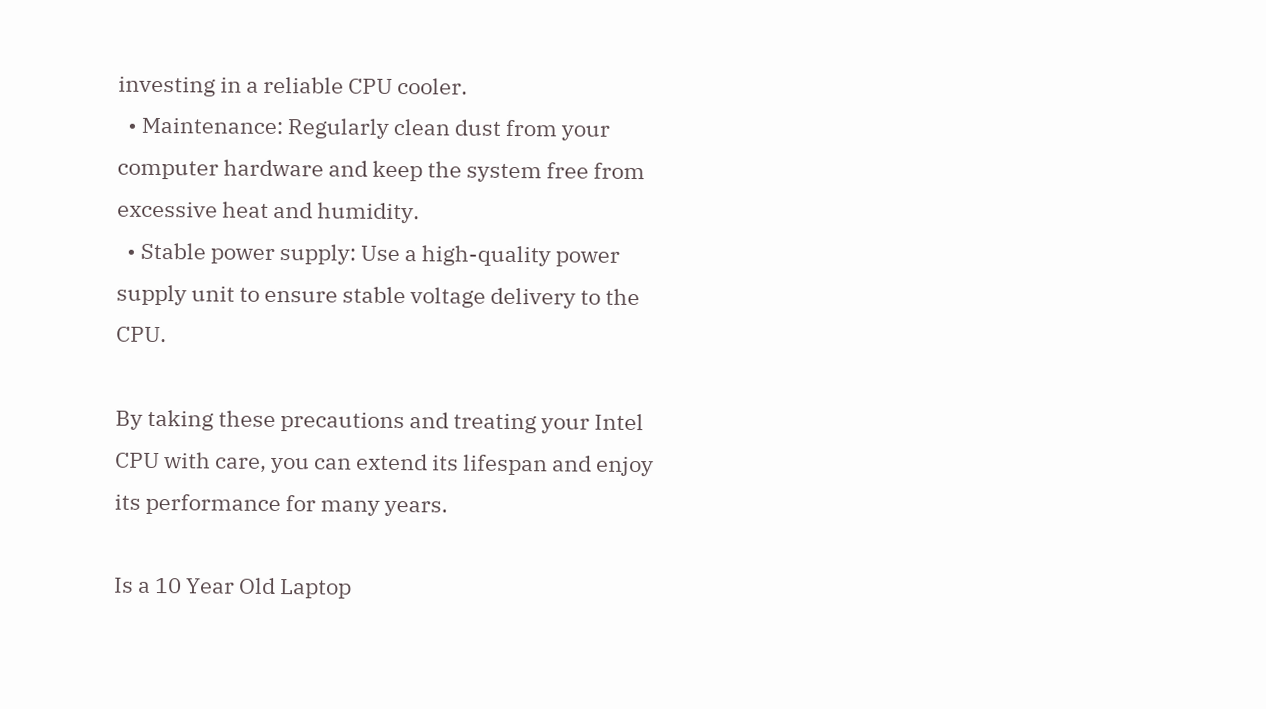investing in a reliable CPU cooler.
  • Maintenance: Regularly clean dust from your computer hardware and keep the system free from excessive heat and humidity.
  • Stable power supply: Use a high-quality power supply unit to ensure stable voltage delivery to the CPU.

By taking these precautions and treating your Intel CPU with care, you can extend its lifespan and enjoy its performance for many years.

Is a 10 Year Old Laptop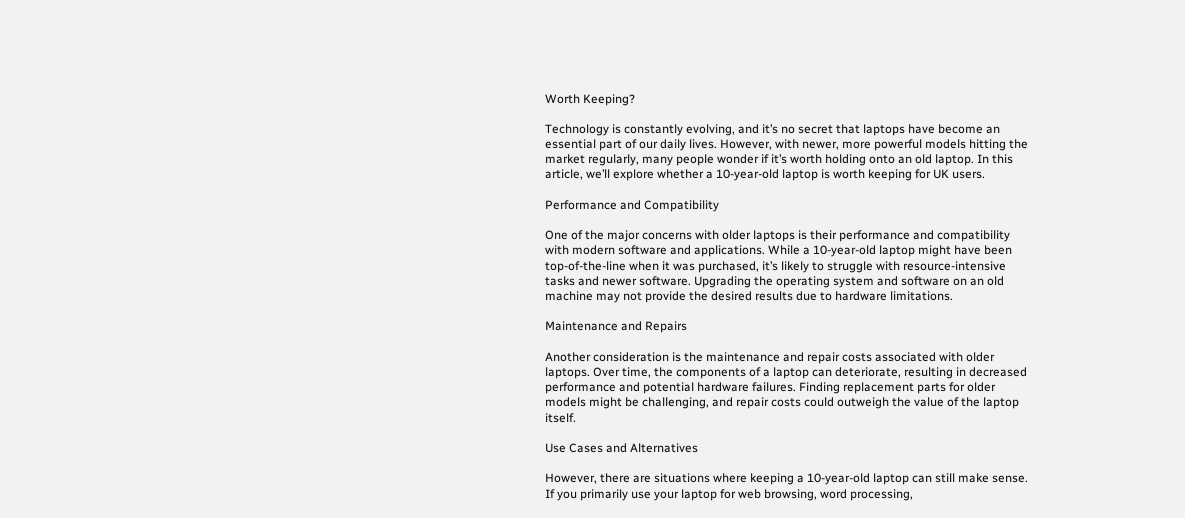Worth Keeping?

Technology is constantly evolving, and it’s no secret that laptops have become an essential part of our daily lives. However, with newer, more powerful models hitting the market regularly, many people wonder if it’s worth holding onto an old laptop. In this article, we’ll explore whether a 10-year-old laptop is worth keeping for UK users.

Performance and Compatibility

One of the major concerns with older laptops is their performance and compatibility with modern software and applications. While a 10-year-old laptop might have been top-of-the-line when it was purchased, it’s likely to struggle with resource-intensive tasks and newer software. Upgrading the operating system and software on an old machine may not provide the desired results due to hardware limitations.

Maintenance and Repairs

Another consideration is the maintenance and repair costs associated with older laptops. Over time, the components of a laptop can deteriorate, resulting in decreased performance and potential hardware failures. Finding replacement parts for older models might be challenging, and repair costs could outweigh the value of the laptop itself.

Use Cases and Alternatives

However, there are situations where keeping a 10-year-old laptop can still make sense. If you primarily use your laptop for web browsing, word processing,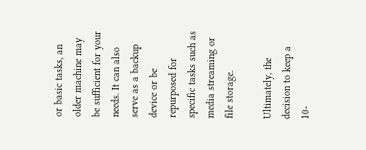or basic tasks, an older machine may be sufficient for your needs. It can also serve as a backup device or be repurposed for specific tasks such as media streaming or file storage.

Ultimately, the decision to keep a 10-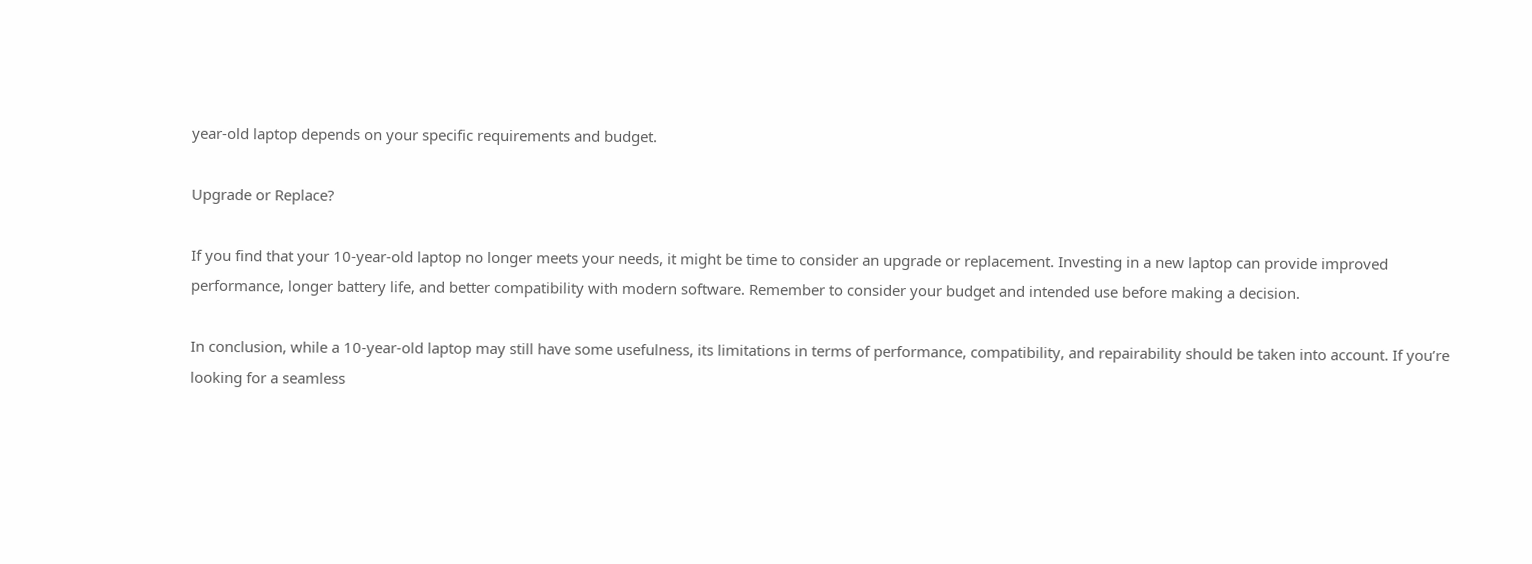year-old laptop depends on your specific requirements and budget.

Upgrade or Replace?

If you find that your 10-year-old laptop no longer meets your needs, it might be time to consider an upgrade or replacement. Investing in a new laptop can provide improved performance, longer battery life, and better compatibility with modern software. Remember to consider your budget and intended use before making a decision.

In conclusion, while a 10-year-old laptop may still have some usefulness, its limitations in terms of performance, compatibility, and repairability should be taken into account. If you’re looking for a seamless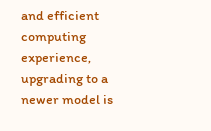and efficient computing experience, upgrading to a newer model is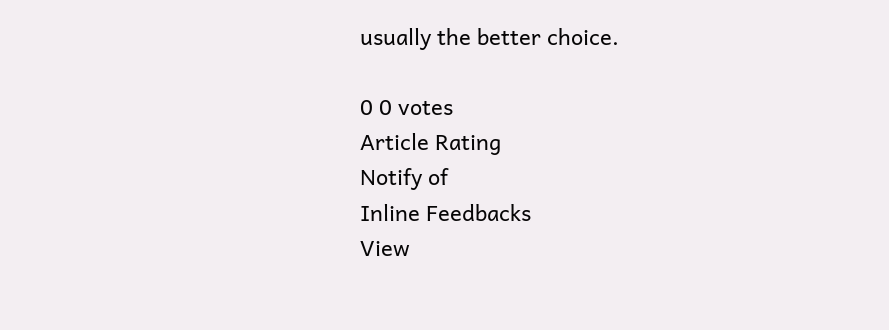usually the better choice.

0 0 votes
Article Rating
Notify of
Inline Feedbacks
View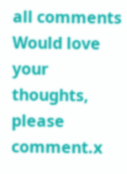all comments
Would love your thoughts, please comment.x